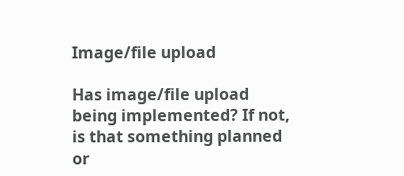Image/file upload

Has image/file upload being implemented? If not, is that something planned or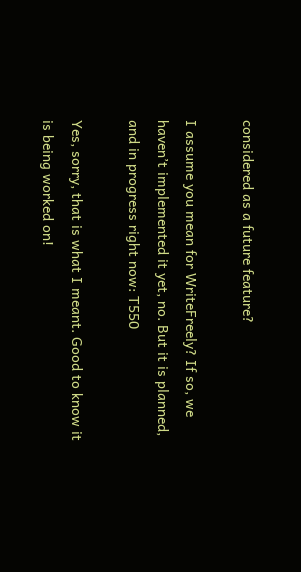considered as a future feature?

I assume you mean for WriteFreely? If so, we haven’t implemented it yet, no. But it is planned, and in progress right now: T550

Yes, sorry, that is what I meant. Good to know it is being worked on!